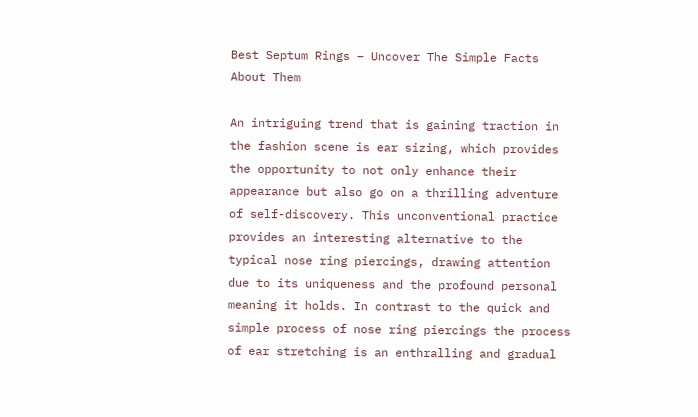Best Septum Rings – Uncover The Simple Facts About Them

An intriguing trend that is gaining traction in the fashion scene is ear sizing, which provides the opportunity to not only enhance their appearance but also go on a thrilling adventure of self-discovery. This unconventional practice provides an interesting alternative to the typical nose ring piercings, drawing attention due to its uniqueness and the profound personal meaning it holds. In contrast to the quick and simple process of nose ring piercings the process of ear stretching is an enthralling and gradual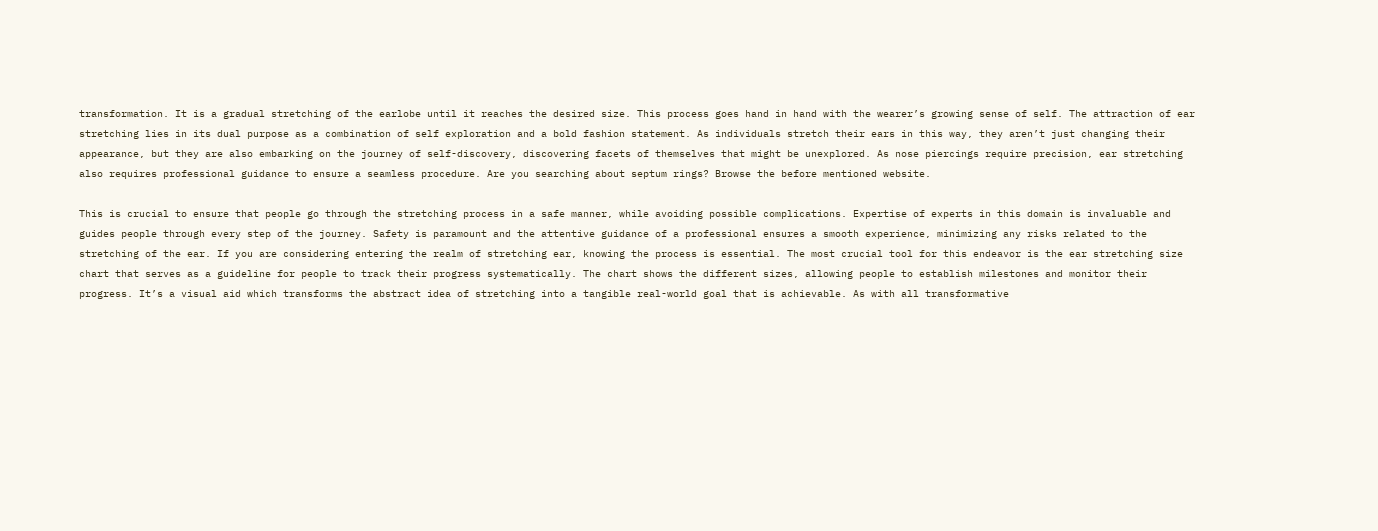transformation. It is a gradual stretching of the earlobe until it reaches the desired size. This process goes hand in hand with the wearer’s growing sense of self. The attraction of ear stretching lies in its dual purpose as a combination of self exploration and a bold fashion statement. As individuals stretch their ears in this way, they aren’t just changing their appearance, but they are also embarking on the journey of self-discovery, discovering facets of themselves that might be unexplored. As nose piercings require precision, ear stretching also requires professional guidance to ensure a seamless procedure. Are you searching about septum rings? Browse the before mentioned website.

This is crucial to ensure that people go through the stretching process in a safe manner, while avoiding possible complications. Expertise of experts in this domain is invaluable and guides people through every step of the journey. Safety is paramount and the attentive guidance of a professional ensures a smooth experience, minimizing any risks related to the stretching of the ear. If you are considering entering the realm of stretching ear, knowing the process is essential. The most crucial tool for this endeavor is the ear stretching size chart that serves as a guideline for people to track their progress systematically. The chart shows the different sizes, allowing people to establish milestones and monitor their progress. It’s a visual aid which transforms the abstract idea of stretching into a tangible real-world goal that is achievable. As with all transformative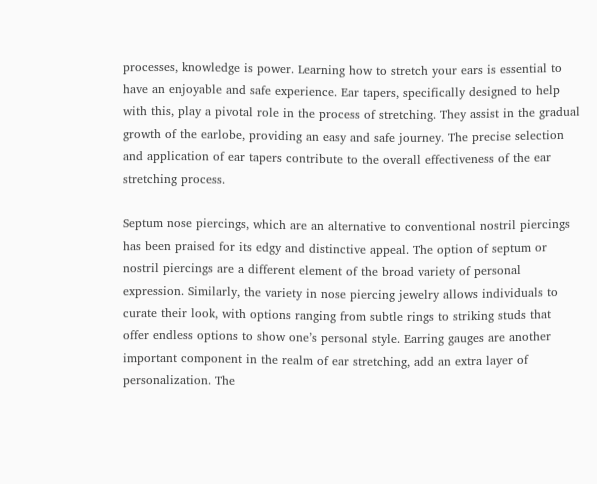processes, knowledge is power. Learning how to stretch your ears is essential to have an enjoyable and safe experience. Ear tapers, specifically designed to help with this, play a pivotal role in the process of stretching. They assist in the gradual growth of the earlobe, providing an easy and safe journey. The precise selection and application of ear tapers contribute to the overall effectiveness of the ear stretching process.

Septum nose piercings, which are an alternative to conventional nostril piercings has been praised for its edgy and distinctive appeal. The option of septum or nostril piercings are a different element of the broad variety of personal expression. Similarly, the variety in nose piercing jewelry allows individuals to curate their look, with options ranging from subtle rings to striking studs that offer endless options to show one’s personal style. Earring gauges are another important component in the realm of ear stretching, add an extra layer of personalization. The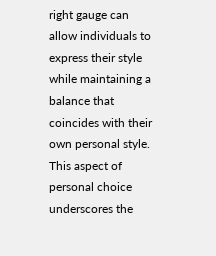right gauge can allow individuals to express their style while maintaining a balance that coincides with their own personal style. This aspect of personal choice underscores the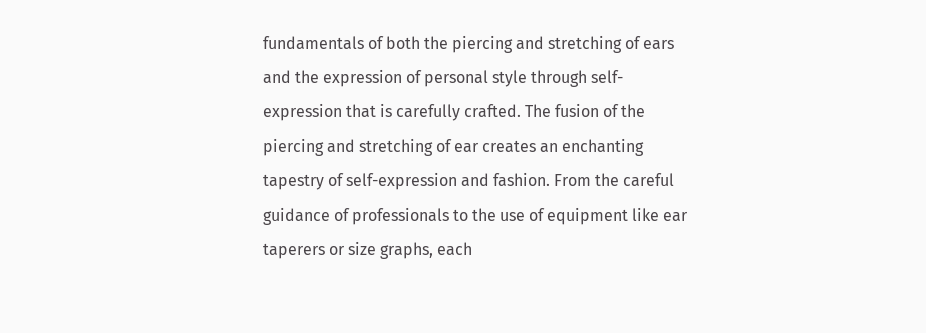fundamentals of both the piercing and stretching of ears and the expression of personal style through self-expression that is carefully crafted. The fusion of the piercing and stretching of ear creates an enchanting tapestry of self-expression and fashion. From the careful guidance of professionals to the use of equipment like ear taperers or size graphs, each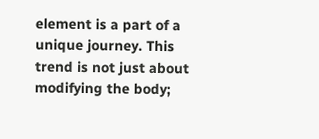element is a part of a unique journey. This trend is not just about modifying the body;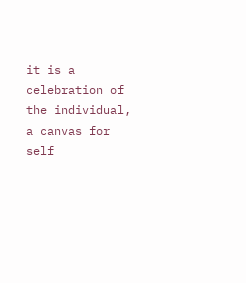it is a celebration of the individual, a canvas for self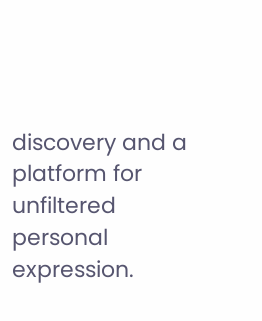discovery and a platform for unfiltered personal expression.